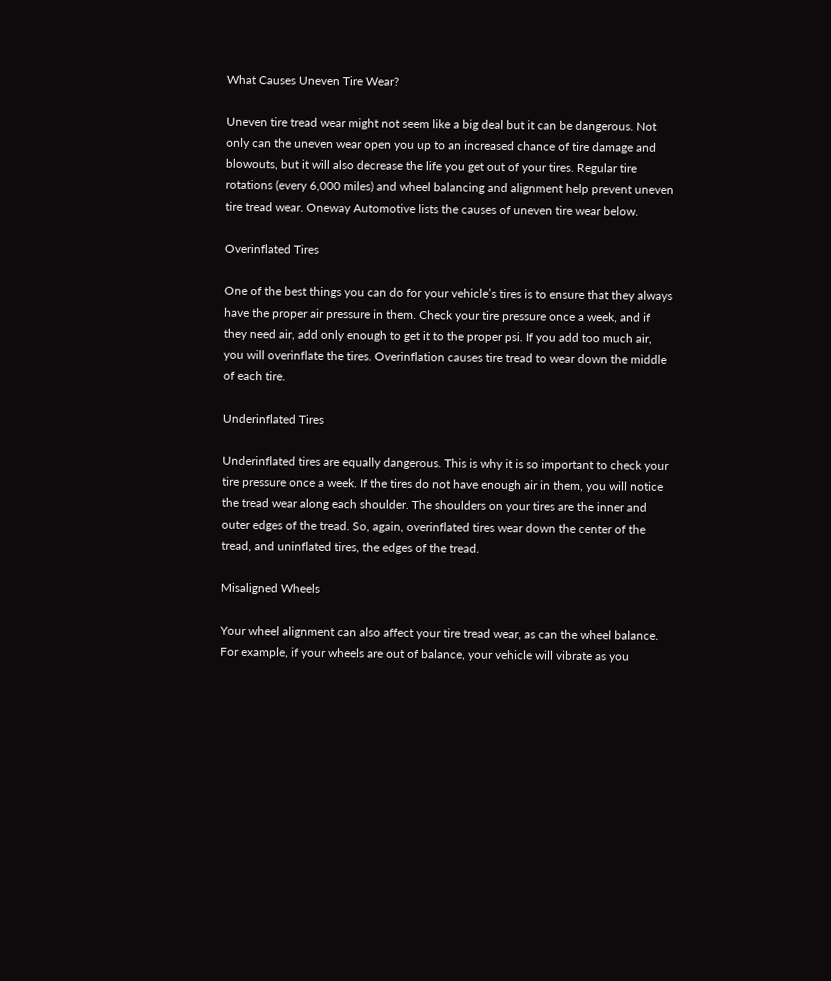What Causes Uneven Tire Wear?

Uneven tire tread wear might not seem like a big deal but it can be dangerous. Not only can the uneven wear open you up to an increased chance of tire damage and blowouts, but it will also decrease the life you get out of your tires. Regular tire rotations (every 6,000 miles) and wheel balancing and alignment help prevent uneven tire tread wear. Oneway Automotive lists the causes of uneven tire wear below.

Overinflated Tires

One of the best things you can do for your vehicle’s tires is to ensure that they always have the proper air pressure in them. Check your tire pressure once a week, and if they need air, add only enough to get it to the proper psi. If you add too much air, you will overinflate the tires. Overinflation causes tire tread to wear down the middle of each tire.

Underinflated Tires

Underinflated tires are equally dangerous. This is why it is so important to check your tire pressure once a week. If the tires do not have enough air in them, you will notice the tread wear along each shoulder. The shoulders on your tires are the inner and outer edges of the tread. So, again, overinflated tires wear down the center of the tread, and uninflated tires, the edges of the tread.

Misaligned Wheels

Your wheel alignment can also affect your tire tread wear, as can the wheel balance. For example, if your wheels are out of balance, your vehicle will vibrate as you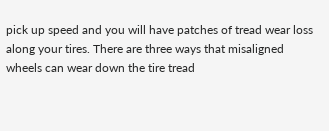pick up speed and you will have patches of tread wear loss along your tires. There are three ways that misaligned wheels can wear down the tire tread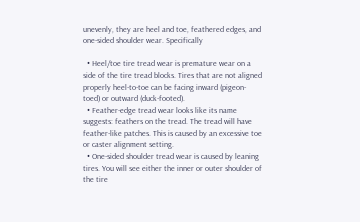unevenly, they are heel and toe, feathered edges, and one-sided shoulder wear. Specifically

  • Heel/toe tire tread wear is premature wear on a side of the tire tread blocks. Tires that are not aligned properly heel-to-toe can be facing inward (pigeon-toed) or outward (duck-footed).
  • Feather-edge tread wear looks like its name suggests: feathers on the tread. The tread will have feather-like patches. This is caused by an excessive toe or caster alignment setting.
  • One-sided shoulder tread wear is caused by leaning tires. You will see either the inner or outer shoulder of the tire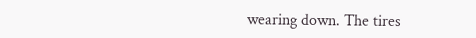wearing down. The tires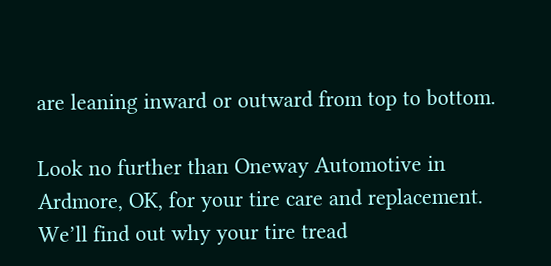are leaning inward or outward from top to bottom.

Look no further than Oneway Automotive in Ardmore, OK, for your tire care and replacement. We’ll find out why your tire tread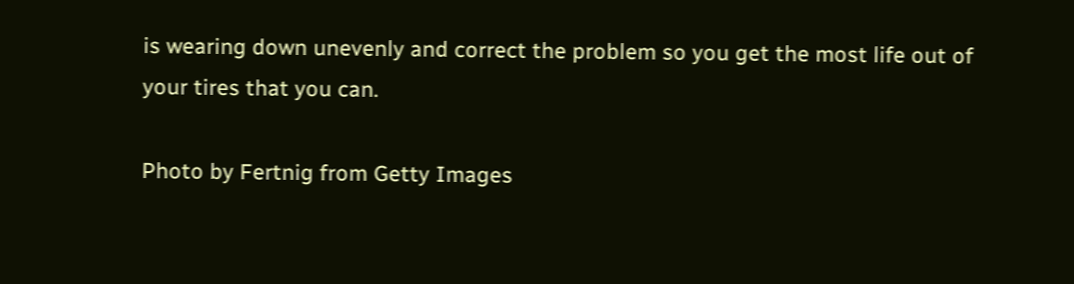is wearing down unevenly and correct the problem so you get the most life out of your tires that you can.

Photo by Fertnig from Getty Images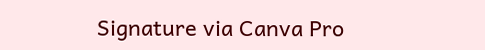Signature via Canva Pro